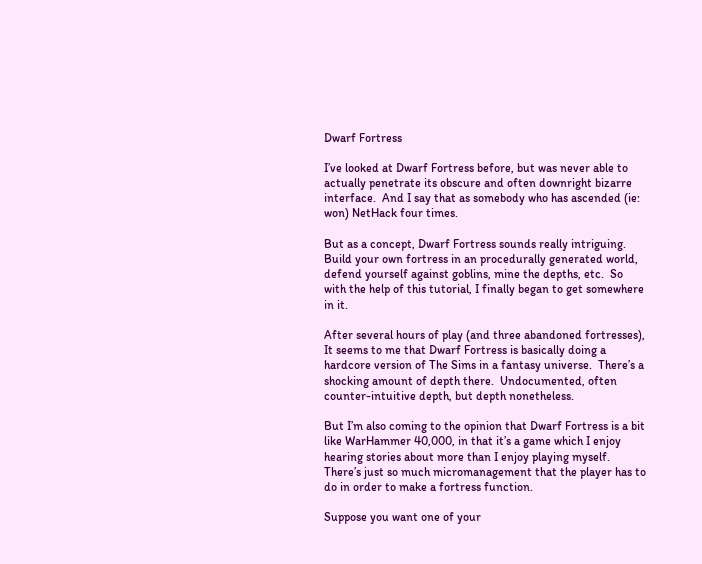Dwarf Fortress

I’ve looked at Dwarf Fortress before, but was never able to actually penetrate its obscure and often downright bizarre interface.  And I say that as somebody who has ascended (ie: won) NetHack four times.

But as a concept, Dwarf Fortress sounds really intriguing.  Build your own fortress in an procedurally generated world, defend yourself against goblins, mine the depths, etc.  So with the help of this tutorial, I finally began to get somewhere in it.

After several hours of play (and three abandoned fortresses), It seems to me that Dwarf Fortress is basically doing a hardcore version of The Sims in a fantasy universe.  There’s a shocking amount of depth there.  Undocumented, often counter-intuitive depth, but depth nonetheless.

But I’m also coming to the opinion that Dwarf Fortress is a bit like WarHammer 40,000, in that it’s a game which I enjoy hearing stories about more than I enjoy playing myself.  There’s just so much micromanagement that the player has to do in order to make a fortress function.

Suppose you want one of your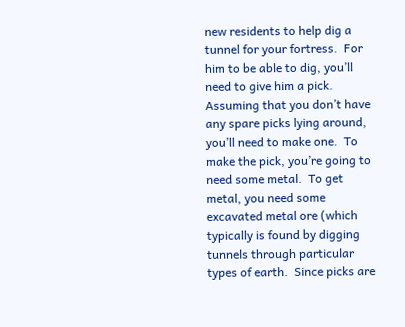new residents to help dig a tunnel for your fortress.  For him to be able to dig, you’ll need to give him a pick.  Assuming that you don’t have any spare picks lying around, you’ll need to make one.  To make the pick, you’re going to need some metal.  To get metal, you need some excavated metal ore (which typically is found by digging tunnels through particular types of earth.  Since picks are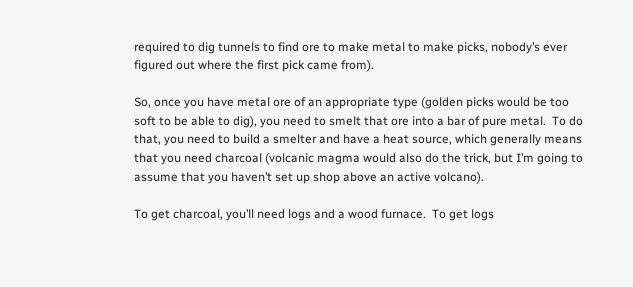required to dig tunnels to find ore to make metal to make picks, nobody’s ever figured out where the first pick came from).

So, once you have metal ore of an appropriate type (golden picks would be too soft to be able to dig), you need to smelt that ore into a bar of pure metal.  To do that, you need to build a smelter and have a heat source, which generally means that you need charcoal (volcanic magma would also do the trick, but I’m going to assume that you haven’t set up shop above an active volcano).

To get charcoal, you’ll need logs and a wood furnace.  To get logs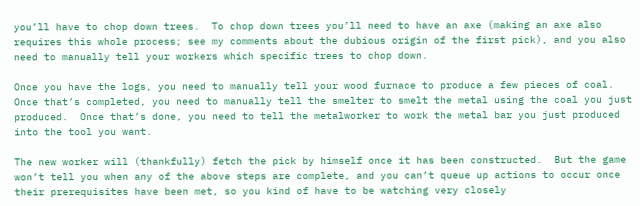you’ll have to chop down trees.  To chop down trees you’ll need to have an axe (making an axe also requires this whole process; see my comments about the dubious origin of the first pick), and you also need to manually tell your workers which specific trees to chop down.

Once you have the logs, you need to manually tell your wood furnace to produce a few pieces of coal.  Once that’s completed, you need to manually tell the smelter to smelt the metal using the coal you just produced.  Once that’s done, you need to tell the metalworker to work the metal bar you just produced into the tool you want.

The new worker will (thankfully) fetch the pick by himself once it has been constructed.  But the game won’t tell you when any of the above steps are complete, and you can’t queue up actions to occur once their prerequisites have been met, so you kind of have to be watching very closely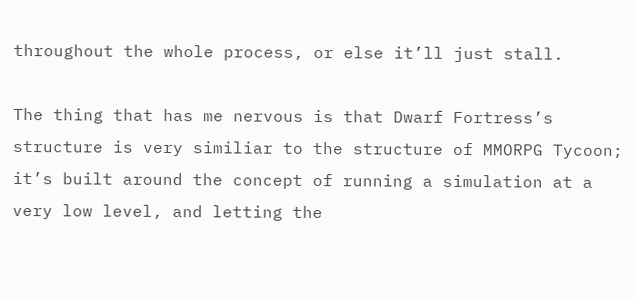throughout the whole process, or else it’ll just stall.

The thing that has me nervous is that Dwarf Fortress’s structure is very similiar to the structure of MMORPG Tycoon;  it’s built around the concept of running a simulation at a very low level, and letting the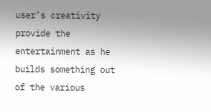user’s creativity provide the entertainment as he builds something out of the various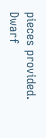pieces provided.  Dwarf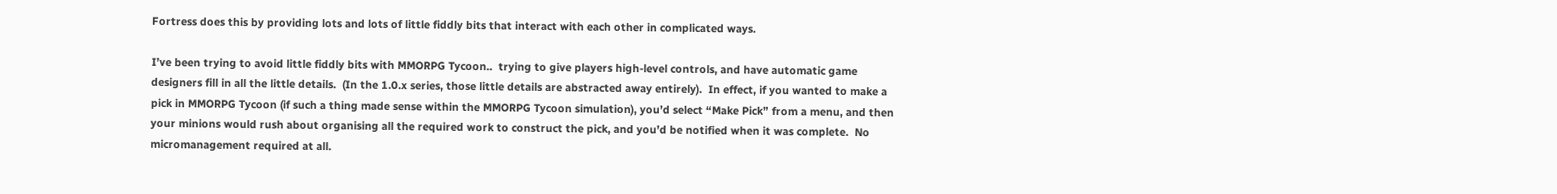Fortress does this by providing lots and lots of little fiddly bits that interact with each other in complicated ways.

I’ve been trying to avoid little fiddly bits with MMORPG Tycoon..  trying to give players high-level controls, and have automatic game designers fill in all the little details.  (In the 1.0.x series, those little details are abstracted away entirely).  In effect, if you wanted to make a pick in MMORPG Tycoon (if such a thing made sense within the MMORPG Tycoon simulation), you’d select “Make Pick” from a menu, and then your minions would rush about organising all the required work to construct the pick, and you’d be notified when it was complete.  No micromanagement required at all.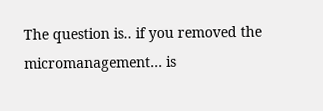The question is.. if you removed the micromanagement… is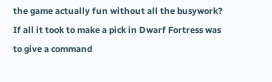the game actually fun without all the busywork?  If all it took to make a pick in Dwarf Fortress was to give a command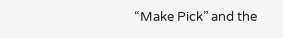“Make Pick” and the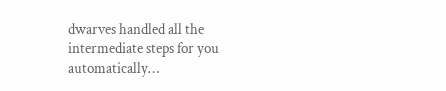dwarves handled all the intermediate steps for you automatically…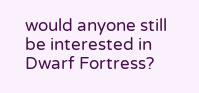would anyone still be interested in Dwarf Fortress?